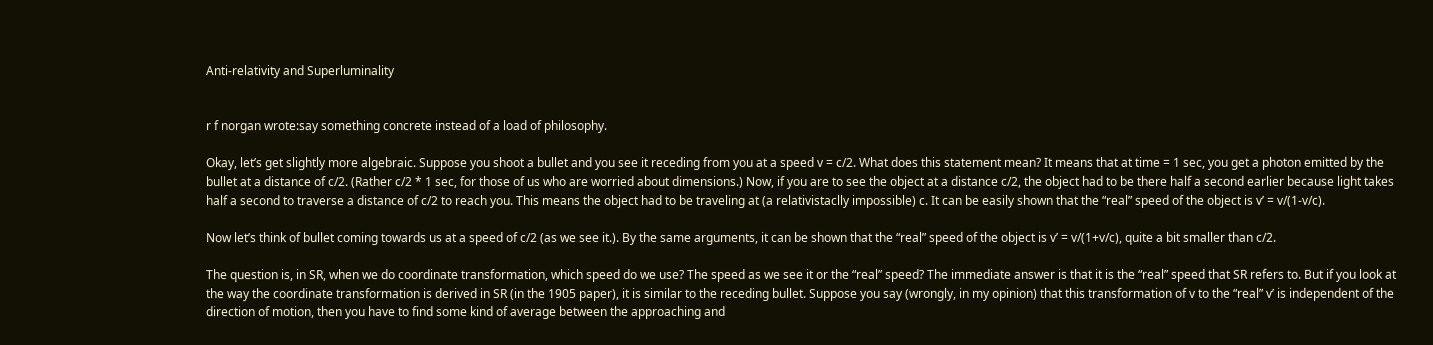Anti-relativity and Superluminality


r f norgan wrote:say something concrete instead of a load of philosophy.

Okay, let’s get slightly more algebraic. Suppose you shoot a bullet and you see it receding from you at a speed v = c/2. What does this statement mean? It means that at time = 1 sec, you get a photon emitted by the bullet at a distance of c/2. (Rather c/2 * 1 sec, for those of us who are worried about dimensions.) Now, if you are to see the object at a distance c/2, the object had to be there half a second earlier because light takes half a second to traverse a distance of c/2 to reach you. This means the object had to be traveling at (a relativistaclly impossible) c. It can be easily shown that the “real” speed of the object is v’ = v/(1-v/c).

Now let’s think of bullet coming towards us at a speed of c/2 (as we see it.). By the same arguments, it can be shown that the “real” speed of the object is v’ = v/(1+v/c), quite a bit smaller than c/2.

The question is, in SR, when we do coordinate transformation, which speed do we use? The speed as we see it or the “real” speed? The immediate answer is that it is the “real” speed that SR refers to. But if you look at the way the coordinate transformation is derived in SR (in the 1905 paper), it is similar to the receding bullet. Suppose you say (wrongly, in my opinion) that this transformation of v to the “real” v’ is independent of the direction of motion, then you have to find some kind of average between the approaching and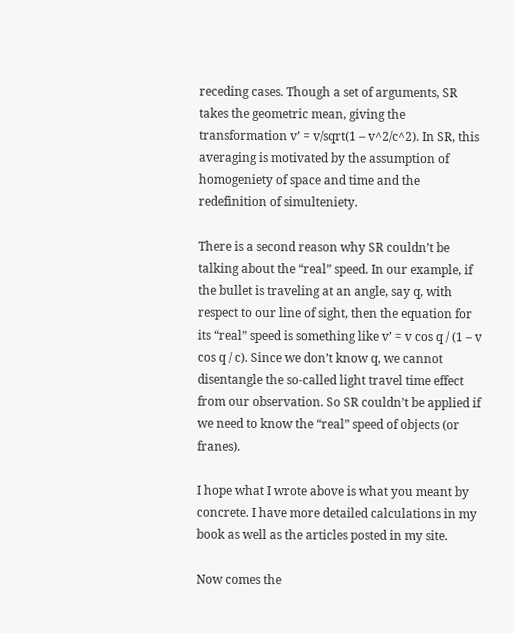receding cases. Though a set of arguments, SR takes the geometric mean, giving the transformation v’ = v/sqrt(1 – v^2/c^2). In SR, this averaging is motivated by the assumption of homogeniety of space and time and the redefinition of simulteniety.

There is a second reason why SR couldn’t be talking about the “real” speed. In our example, if the bullet is traveling at an angle, say q, with respect to our line of sight, then the equation for its “real” speed is something like v’ = v cos q / (1 – v cos q / c). Since we don’t know q, we cannot disentangle the so-called light travel time effect from our observation. So SR couldn’t be applied if we need to know the “real” speed of objects (or franes).

I hope what I wrote above is what you meant by concrete. I have more detailed calculations in my book as well as the articles posted in my site.

Now comes the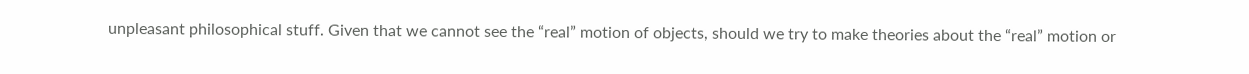unpleasant philosophical stuff. Given that we cannot see the “real” motion of objects, should we try to make theories about the “real” motion or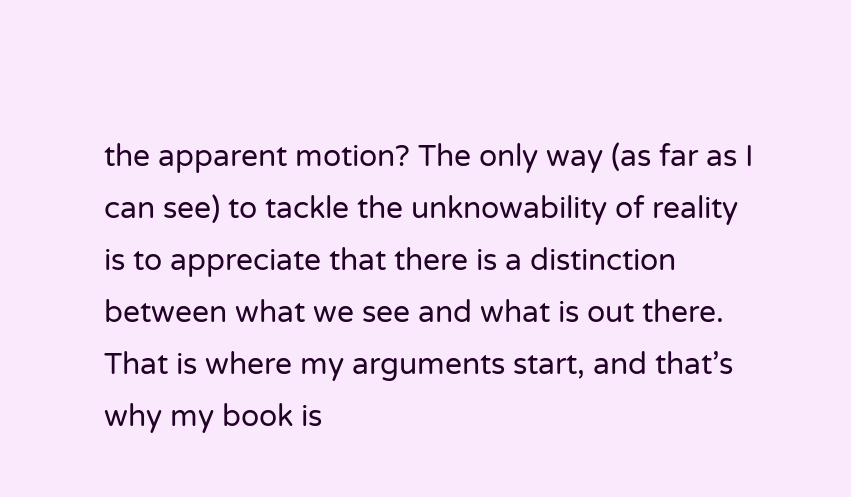the apparent motion? The only way (as far as I can see) to tackle the unknowability of reality is to appreciate that there is a distinction between what we see and what is out there. That is where my arguments start, and that’s why my book is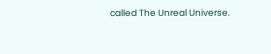called The Unreal Universe.